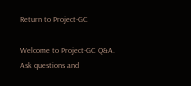Return to Project-GC

Welcome to Project-GC Q&A. Ask questions and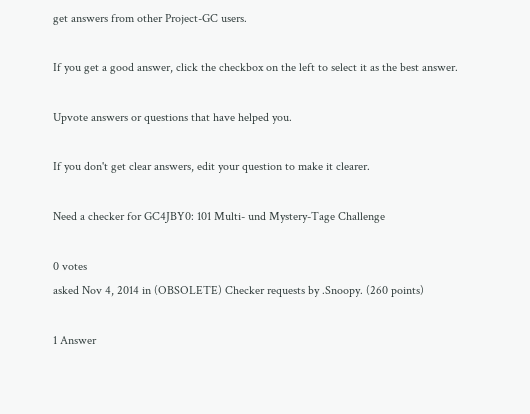get answers from other Project-GC users.

If you get a good answer, click the checkbox on the left to select it as the best answer.

Upvote answers or questions that have helped you.

If you don't get clear answers, edit your question to make it clearer.

Need a checker for GC4JBY0: 101 Multi- und Mystery-Tage Challenge

0 votes
asked Nov 4, 2014 in (OBSOLETE) Checker requests by .Snoopy. (260 points)

1 Answer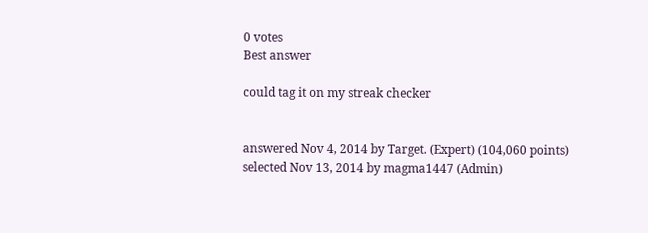0 votes
Best answer

could tag it on my streak checker


answered Nov 4, 2014 by Target. (Expert) (104,060 points)
selected Nov 13, 2014 by magma1447 (Admin)